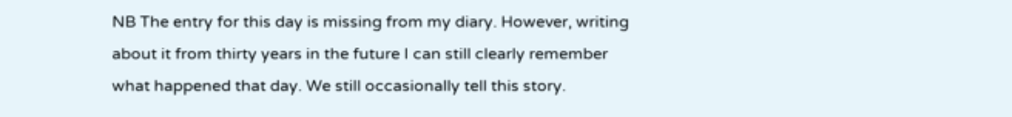NB The entry for this day is missing from my diary. However, writing about it from thirty years in the future I can still clearly remember what happened that day. We still occasionally tell this story.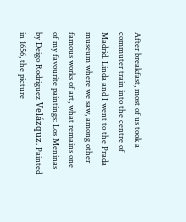After breakfast, most of us took a commuter train into the centre of Madrid. Linda and I went to the Prada museum where we saw, among other famous works of art, what remains one of my favourite paintings: Los Meninas by Deigo Rodriguez Velázquz. Painted in 1656, the picture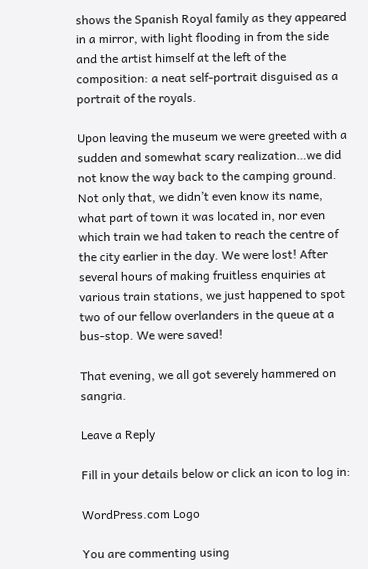shows the Spanish Royal family as they appeared in a mirror, with light flooding in from the side and the artist himself at the left of the composition: a neat self-portrait disguised as a portrait of the royals.

Upon leaving the museum we were greeted with a sudden and somewhat scary realization…we did not know the way back to the camping ground. Not only that, we didn’t even know its name, what part of town it was located in, nor even which train we had taken to reach the centre of the city earlier in the day. We were lost! After several hours of making fruitless enquiries at various train stations, we just happened to spot two of our fellow overlanders in the queue at a bus-stop. We were saved!

That evening, we all got severely hammered on sangria.

Leave a Reply

Fill in your details below or click an icon to log in:

WordPress.com Logo

You are commenting using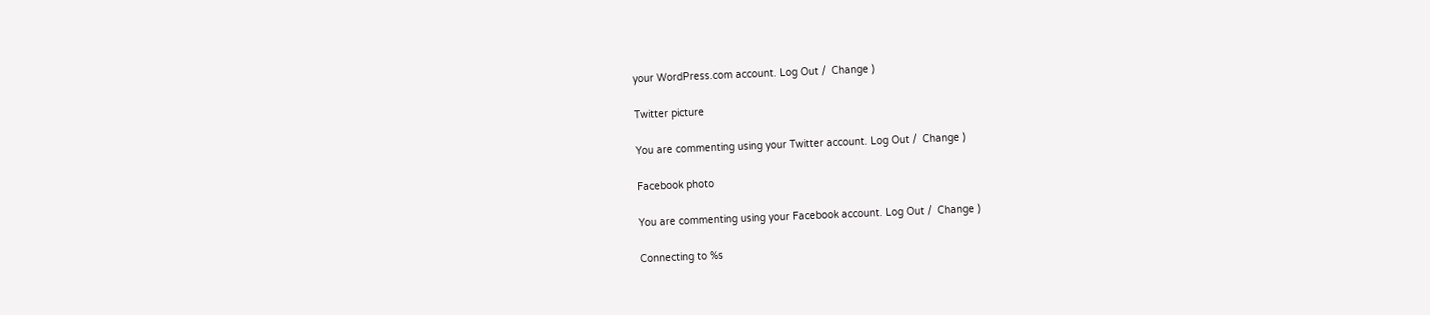your WordPress.com account. Log Out /  Change )

Twitter picture

You are commenting using your Twitter account. Log Out /  Change )

Facebook photo

You are commenting using your Facebook account. Log Out /  Change )

Connecting to %s